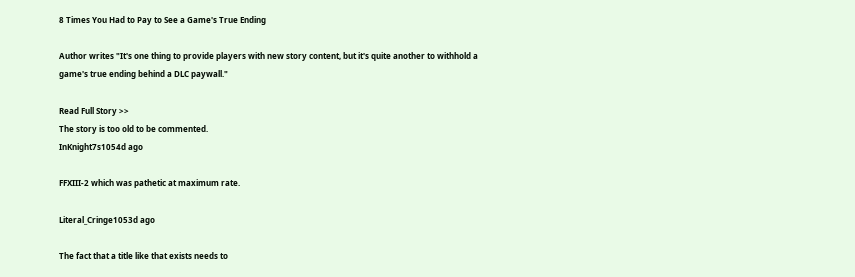8 Times You Had to Pay to See a Game's True Ending

Author writes "It's one thing to provide players with new story content, but it's quite another to withhold a game's true ending behind a DLC paywall."

Read Full Story >>
The story is too old to be commented.
InKnight7s1054d ago

FFXIII-2 which was pathetic at maximum rate.

Literal_Cringe1053d ago

The fact that a title like that exists needs to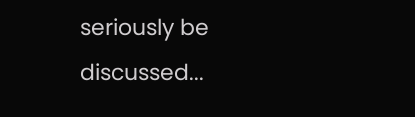seriously be discussed...